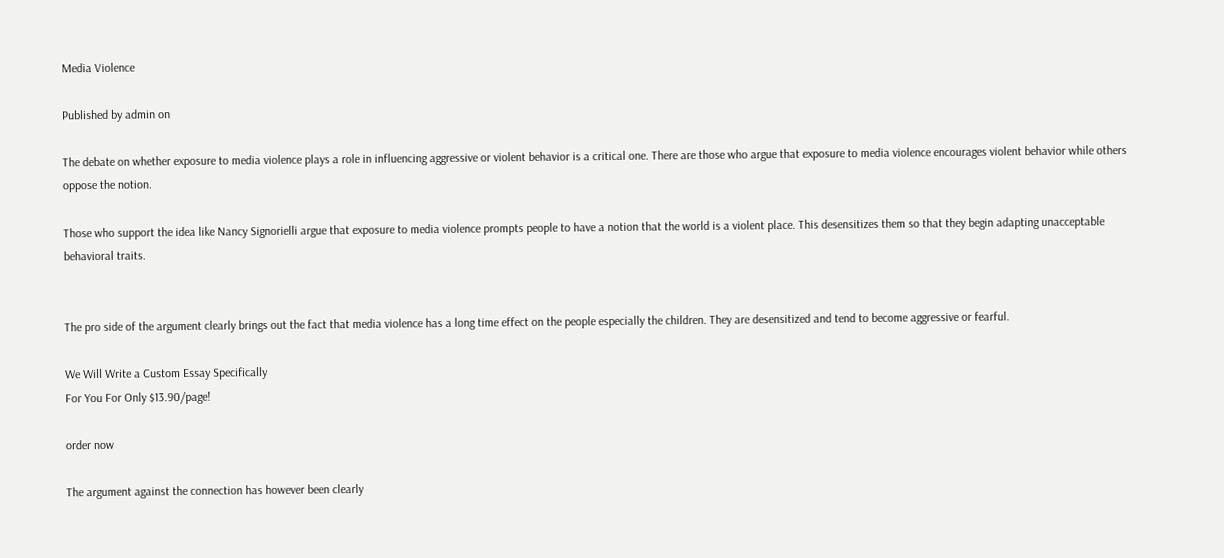Media Violence

Published by admin on

The debate on whether exposure to media violence plays a role in influencing aggressive or violent behavior is a critical one. There are those who argue that exposure to media violence encourages violent behavior while others oppose the notion.

Those who support the idea like Nancy Signorielli argue that exposure to media violence prompts people to have a notion that the world is a violent place. This desensitizes them so that they begin adapting unacceptable behavioral traits.


The pro side of the argument clearly brings out the fact that media violence has a long time effect on the people especially the children. They are desensitized and tend to become aggressive or fearful.

We Will Write a Custom Essay Specifically
For You For Only $13.90/page!

order now

The argument against the connection has however been clearly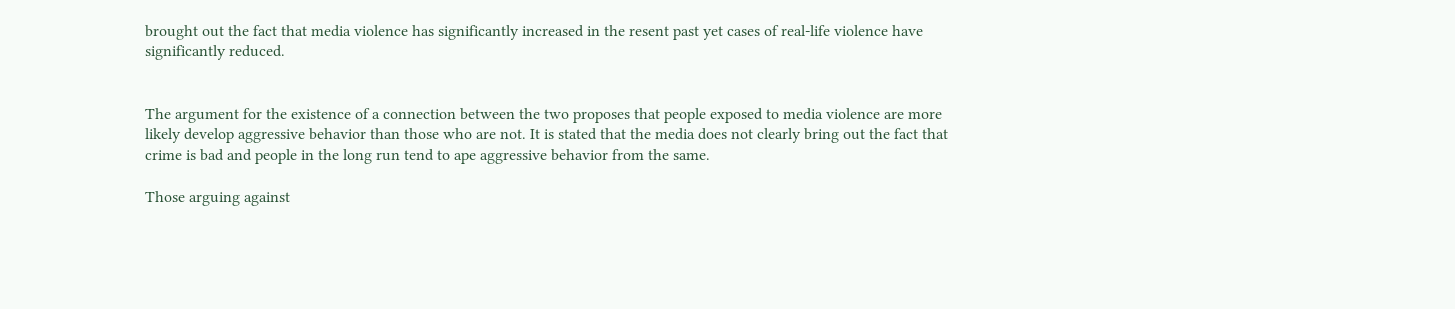brought out the fact that media violence has significantly increased in the resent past yet cases of real-life violence have significantly reduced.


The argument for the existence of a connection between the two proposes that people exposed to media violence are more likely develop aggressive behavior than those who are not. It is stated that the media does not clearly bring out the fact that crime is bad and people in the long run tend to ape aggressive behavior from the same.

Those arguing against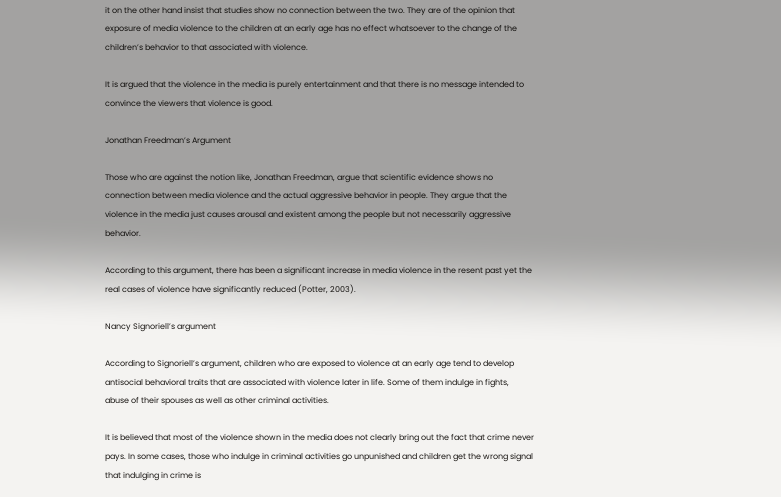it on the other hand insist that studies show no connection between the two. They are of the opinion that exposure of media violence to the children at an early age has no effect whatsoever to the change of the children’s behavior to that associated with violence.

It is argued that the violence in the media is purely entertainment and that there is no message intended to convince the viewers that violence is good.

Jonathan Freedman’s Argument

Those who are against the notion like, Jonathan Freedman, argue that scientific evidence shows no connection between media violence and the actual aggressive behavior in people. They argue that the violence in the media just causes arousal and existent among the people but not necessarily aggressive behavior.

According to this argument, there has been a significant increase in media violence in the resent past yet the real cases of violence have significantly reduced (Potter, 2003).

Nancy Signoriell’s argument

According to Signoriell’s argument, children who are exposed to violence at an early age tend to develop antisocial behavioral traits that are associated with violence later in life. Some of them indulge in fights, abuse of their spouses as well as other criminal activities.

It is believed that most of the violence shown in the media does not clearly bring out the fact that crime never pays. In some cases, those who indulge in criminal activities go unpunished and children get the wrong signal that indulging in crime is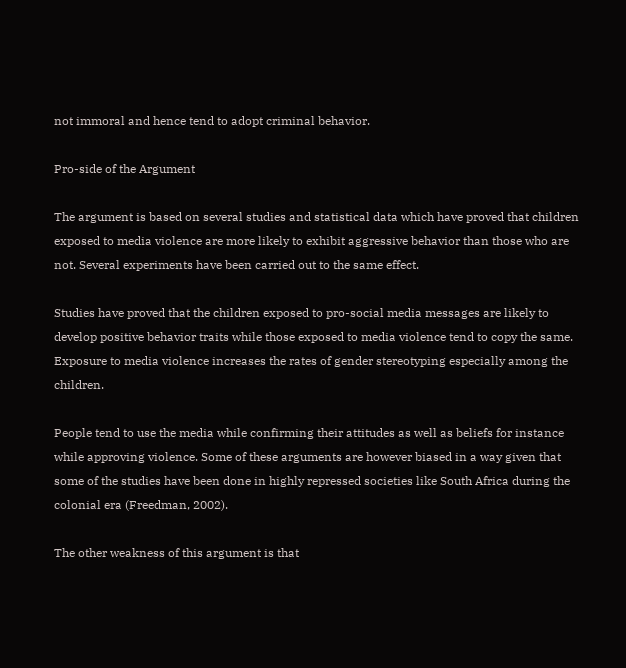not immoral and hence tend to adopt criminal behavior.

Pro-side of the Argument

The argument is based on several studies and statistical data which have proved that children exposed to media violence are more likely to exhibit aggressive behavior than those who are not. Several experiments have been carried out to the same effect.

Studies have proved that the children exposed to pro-social media messages are likely to develop positive behavior traits while those exposed to media violence tend to copy the same. Exposure to media violence increases the rates of gender stereotyping especially among the children.

People tend to use the media while confirming their attitudes as well as beliefs for instance while approving violence. Some of these arguments are however biased in a way given that some of the studies have been done in highly repressed societies like South Africa during the colonial era (Freedman, 2002).

The other weakness of this argument is that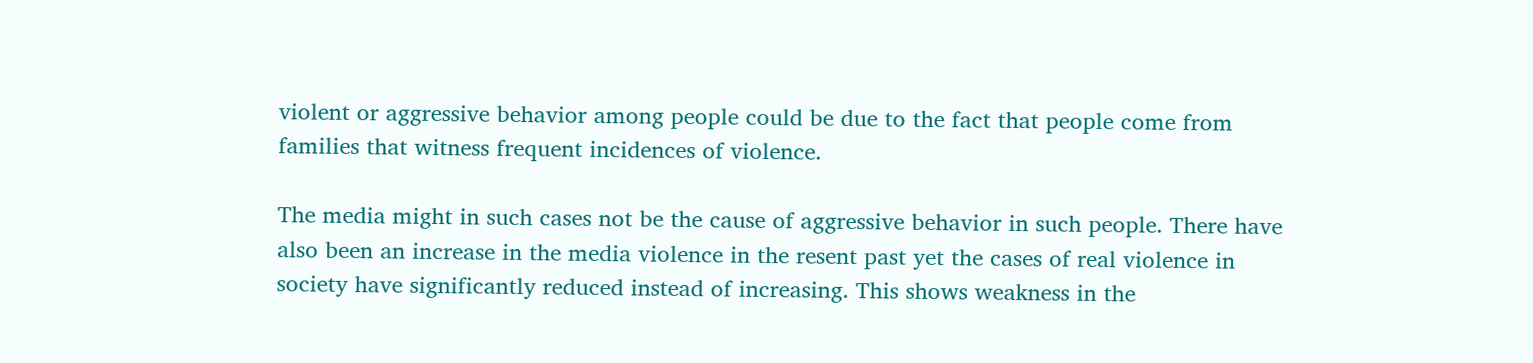violent or aggressive behavior among people could be due to the fact that people come from families that witness frequent incidences of violence.

The media might in such cases not be the cause of aggressive behavior in such people. There have also been an increase in the media violence in the resent past yet the cases of real violence in society have significantly reduced instead of increasing. This shows weakness in the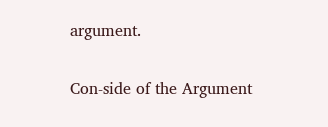argument.

Con-side of the Argument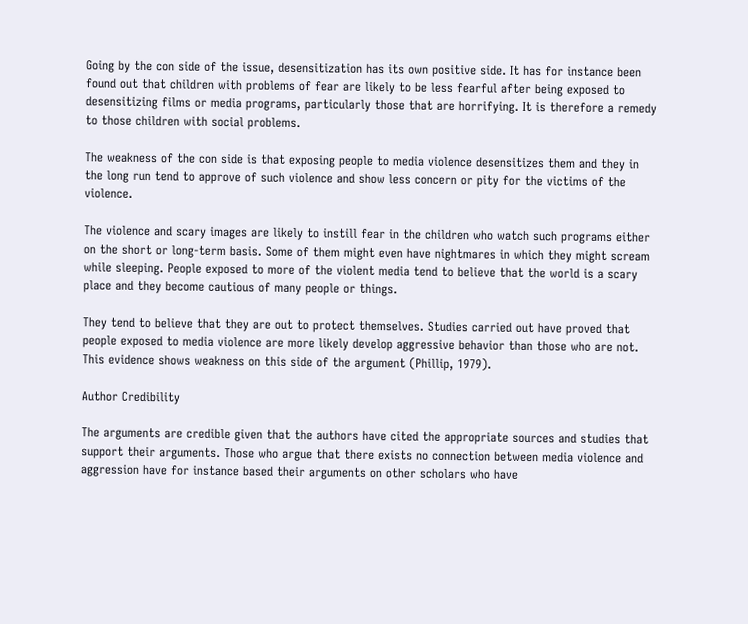Going by the con side of the issue, desensitization has its own positive side. It has for instance been found out that children with problems of fear are likely to be less fearful after being exposed to desensitizing films or media programs, particularly those that are horrifying. It is therefore a remedy to those children with social problems.

The weakness of the con side is that exposing people to media violence desensitizes them and they in the long run tend to approve of such violence and show less concern or pity for the victims of the violence.

The violence and scary images are likely to instill fear in the children who watch such programs either on the short or long-term basis. Some of them might even have nightmares in which they might scream while sleeping. People exposed to more of the violent media tend to believe that the world is a scary place and they become cautious of many people or things.

They tend to believe that they are out to protect themselves. Studies carried out have proved that people exposed to media violence are more likely develop aggressive behavior than those who are not. This evidence shows weakness on this side of the argument (Phillip, 1979).

Author Credibility

The arguments are credible given that the authors have cited the appropriate sources and studies that support their arguments. Those who argue that there exists no connection between media violence and aggression have for instance based their arguments on other scholars who have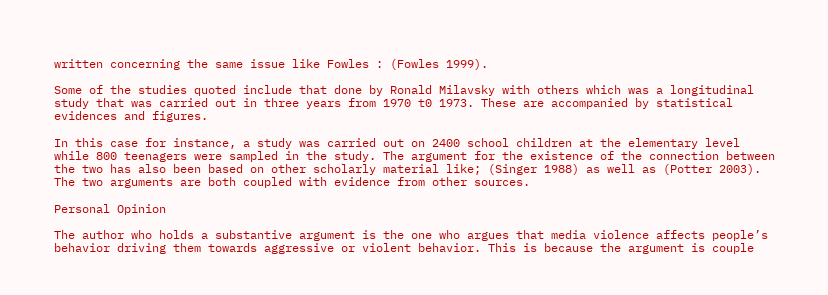written concerning the same issue like Fowles : (Fowles 1999).

Some of the studies quoted include that done by Ronald Milavsky with others which was a longitudinal study that was carried out in three years from 1970 t0 1973. These are accompanied by statistical evidences and figures.

In this case for instance, a study was carried out on 2400 school children at the elementary level while 800 teenagers were sampled in the study. The argument for the existence of the connection between the two has also been based on other scholarly material like; (Singer 1988) as well as (Potter 2003). The two arguments are both coupled with evidence from other sources.

Personal Opinion

The author who holds a substantive argument is the one who argues that media violence affects people’s behavior driving them towards aggressive or violent behavior. This is because the argument is couple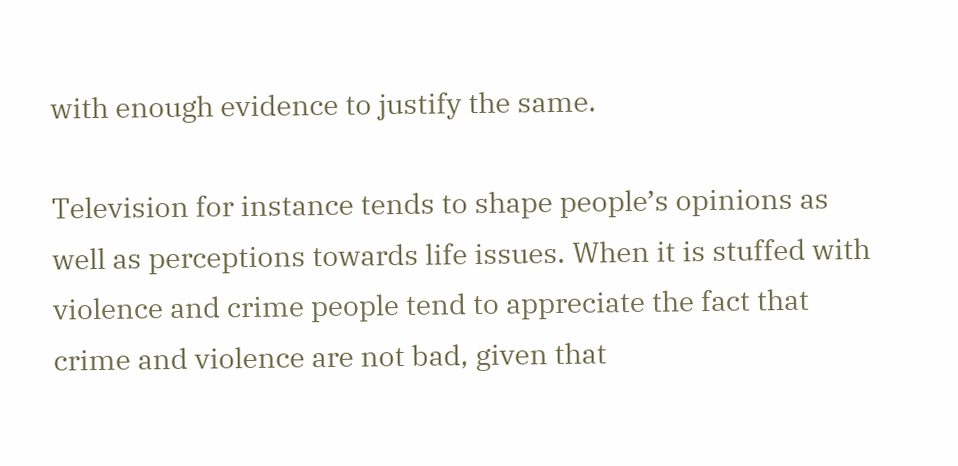with enough evidence to justify the same.

Television for instance tends to shape people’s opinions as well as perceptions towards life issues. When it is stuffed with violence and crime people tend to appreciate the fact that crime and violence are not bad, given that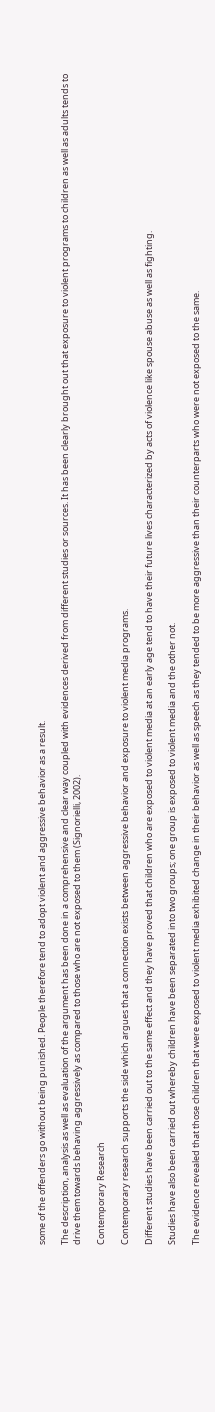some of the offenders go without being punished. People therefore tend to adopt violent and aggressive behavior as a result.

The description, analysis as well as evaluation of the argument has been done in a comprehensive and clear way coupled with evidences derived from different studies or sources. It has been clearly brought out that exposure to violent programs to children as well as adults tends to drive them towards behaving aggressively as compared to those who are not exposed to them (Signorielli, 2002).

Contemporary Research

Contemporary research supports the side which argues that a connection exists between aggressive behavior and exposure to violent media programs.

Different studies have been carried out to the same effect and they have proved that children who are exposed to violent media at an early age tend to have their future lives characterized by acts of violence like spouse abuse as well as fighting.

Studies have also been carried out whereby children have been separated into two groups; one group is exposed to violent media and the other not.

The evidence revealed that those children that were exposed to violent media exhibited change in their behavior as well as speech as they tended to be more aggressive than their counterparts who were not exposed to the same.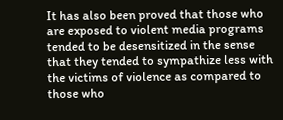It has also been proved that those who are exposed to violent media programs tended to be desensitized in the sense that they tended to sympathize less with the victims of violence as compared to those who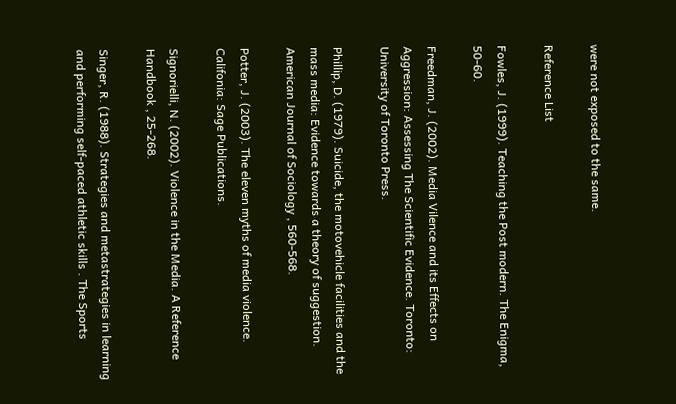were not exposed to the same.

Reference List

Fowles, J. (1999). Teaching the Post modern. The Enigma, 50-60.

Freedman, J. (2002). Media Vilence and its Effects on Aggression: Assessing The Scientific Evidence. Toronto: University of Toronto Press.

Phillip, D. (1979). Suicide, the motovehicle facilities and the mass media: Evidence towards a theory of suggestion. American Journal of Sociology , 560-568.

Potter, J. (2003). The eleven myths of media violence. Califonia: Sage Publications.

Signorielli, N. (2002). Violence in the Media. A Reference Handbook , 25-268.

Singer, R. (1988). Strategies and metastrategies in learning and performing self-paced athletic skills . The Sports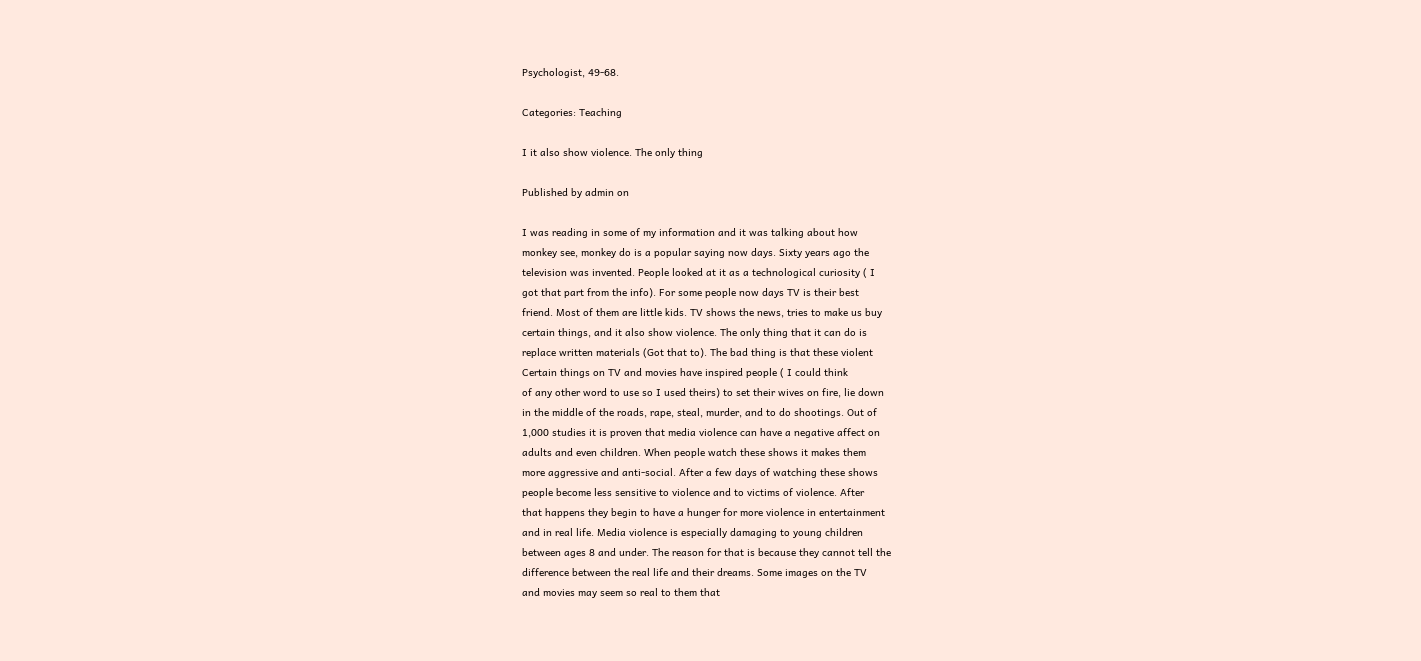Psychologist, 49-68.

Categories: Teaching

I it also show violence. The only thing

Published by admin on

I was reading in some of my information and it was talking about how
monkey see, monkey do is a popular saying now days. Sixty years ago the
television was invented. People looked at it as a technological curiosity ( I
got that part from the info). For some people now days TV is their best
friend. Most of them are little kids. TV shows the news, tries to make us buy
certain things, and it also show violence. The only thing that it can do is
replace written materials (Got that to). The bad thing is that these violent
Certain things on TV and movies have inspired people ( I could think
of any other word to use so I used theirs) to set their wives on fire, lie down
in the middle of the roads, rape, steal, murder, and to do shootings. Out of
1,000 studies it is proven that media violence can have a negative affect on
adults and even children. When people watch these shows it makes them
more aggressive and anti-social. After a few days of watching these shows
people become less sensitive to violence and to victims of violence. After
that happens they begin to have a hunger for more violence in entertainment
and in real life. Media violence is especially damaging to young children
between ages 8 and under. The reason for that is because they cannot tell the
difference between the real life and their dreams. Some images on the TV
and movies may seem so real to them that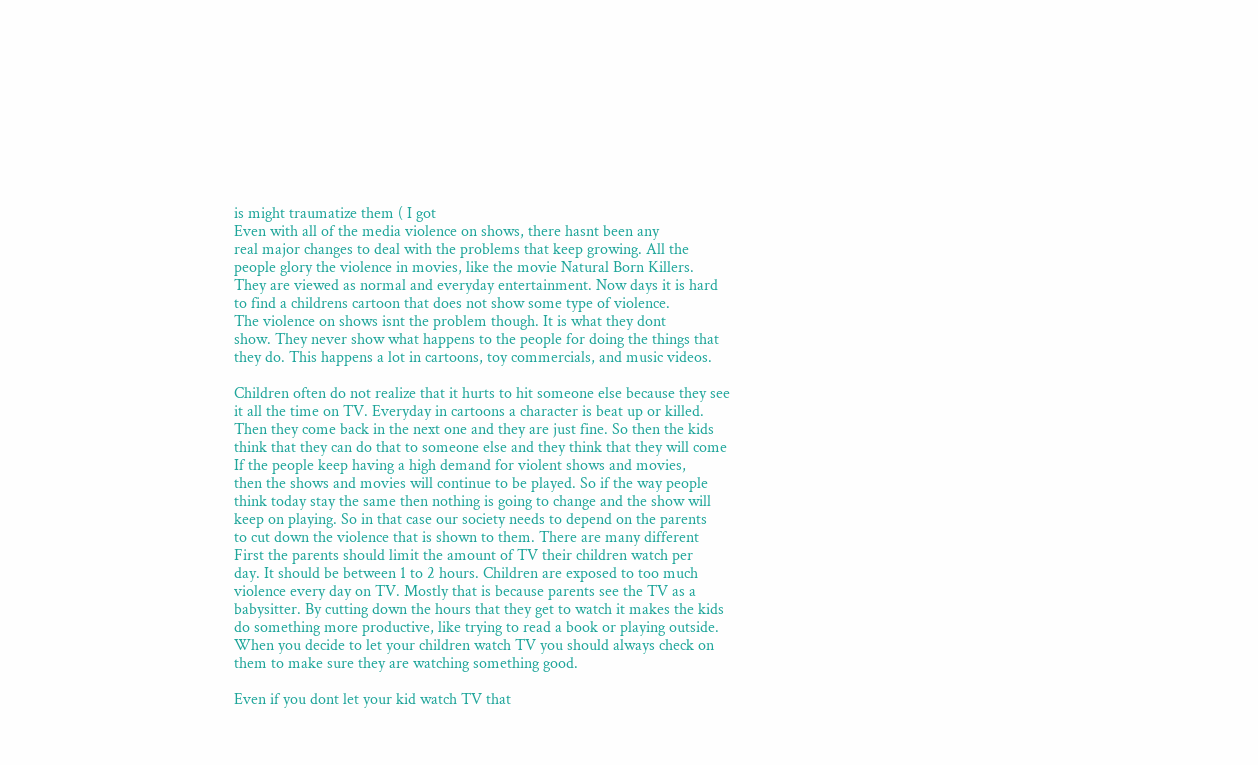is might traumatize them ( I got
Even with all of the media violence on shows, there hasnt been any
real major changes to deal with the problems that keep growing. All the
people glory the violence in movies, like the movie Natural Born Killers.
They are viewed as normal and everyday entertainment. Now days it is hard
to find a childrens cartoon that does not show some type of violence.
The violence on shows isnt the problem though. It is what they dont
show. They never show what happens to the people for doing the things that
they do. This happens a lot in cartoons, toy commercials, and music videos.

Children often do not realize that it hurts to hit someone else because they see
it all the time on TV. Everyday in cartoons a character is beat up or killed.
Then they come back in the next one and they are just fine. So then the kids
think that they can do that to someone else and they think that they will come
If the people keep having a high demand for violent shows and movies,
then the shows and movies will continue to be played. So if the way people
think today stay the same then nothing is going to change and the show will
keep on playing. So in that case our society needs to depend on the parents
to cut down the violence that is shown to them. There are many different
First the parents should limit the amount of TV their children watch per
day. It should be between 1 to 2 hours. Children are exposed to too much
violence every day on TV. Mostly that is because parents see the TV as a
babysitter. By cutting down the hours that they get to watch it makes the kids
do something more productive, like trying to read a book or playing outside.
When you decide to let your children watch TV you should always check on
them to make sure they are watching something good.

Even if you dont let your kid watch TV that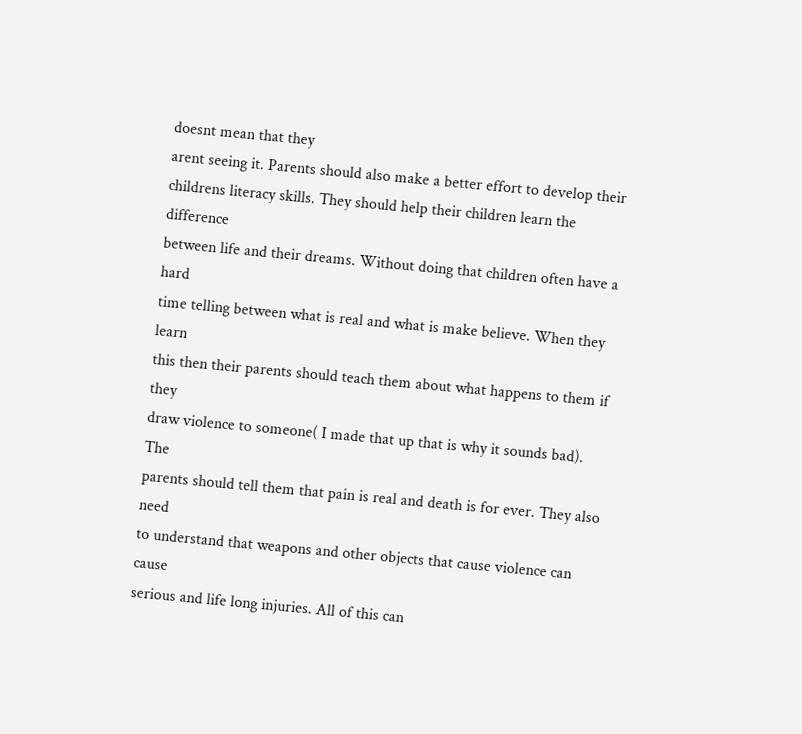doesnt mean that they
arent seeing it. Parents should also make a better effort to develop their
childrens literacy skills. They should help their children learn the difference
between life and their dreams. Without doing that children often have a hard
time telling between what is real and what is make believe. When they learn
this then their parents should teach them about what happens to them if they
draw violence to someone( I made that up that is why it sounds bad). The
parents should tell them that pain is real and death is for ever. They also need
to understand that weapons and other objects that cause violence can cause
serious and life long injuries. All of this can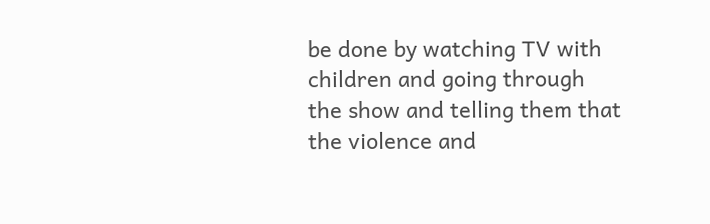be done by watching TV with
children and going through the show and telling them that the violence and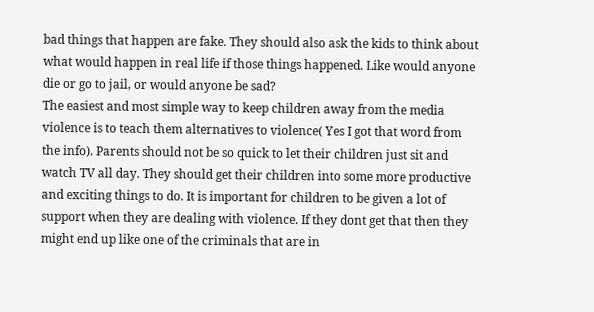bad things that happen are fake. They should also ask the kids to think about
what would happen in real life if those things happened. Like would anyone
die or go to jail, or would anyone be sad?
The easiest and most simple way to keep children away from the media
violence is to teach them alternatives to violence( Yes I got that word from
the info). Parents should not be so quick to let their children just sit and
watch TV all day. They should get their children into some more productive
and exciting things to do. It is important for children to be given a lot of
support when they are dealing with violence. If they dont get that then they
might end up like one of the criminals that are in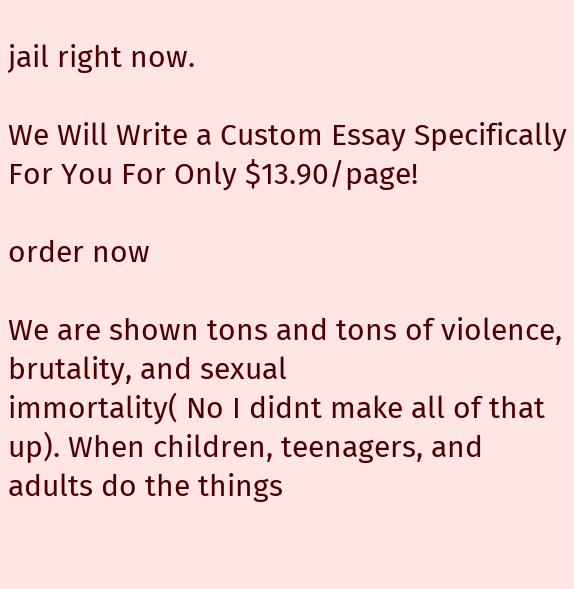jail right now.

We Will Write a Custom Essay Specifically
For You For Only $13.90/page!

order now

We are shown tons and tons of violence, brutality, and sexual
immortality( No I didnt make all of that up). When children, teenagers, and
adults do the things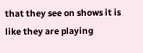that they see on shows it is like they are playing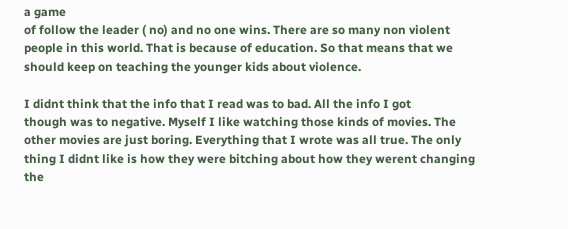a game
of follow the leader ( no) and no one wins. There are so many non violent
people in this world. That is because of education. So that means that we
should keep on teaching the younger kids about violence.

I didnt think that the info that I read was to bad. All the info I got
though was to negative. Myself I like watching those kinds of movies. The
other movies are just boring. Everything that I wrote was all true. The only
thing I didnt like is how they were bitching about how they werent changing
the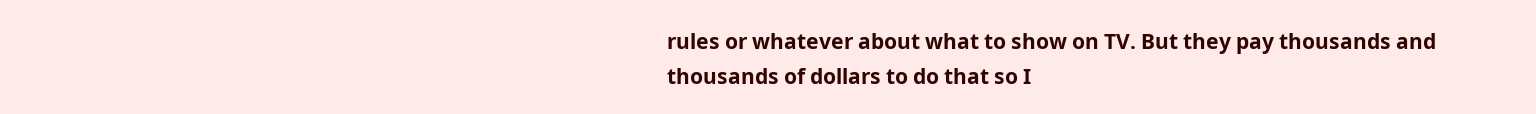rules or whatever about what to show on TV. But they pay thousands and
thousands of dollars to do that so I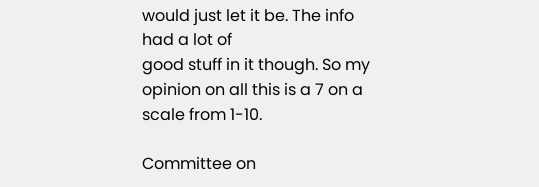would just let it be. The info had a lot of
good stuff in it though. So my opinion on all this is a 7 on a scale from 1-10.

Committee on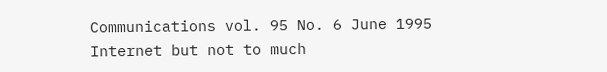Communications vol. 95 No. 6 June 1995
Internet but not to much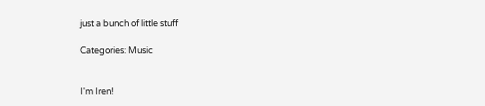just a bunch of little stuff

Categories: Music


I'm Iren!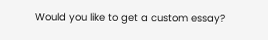Would you like to get a custom essay?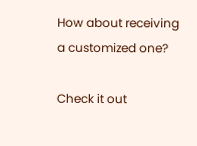How about receiving a customized one?

Check it out